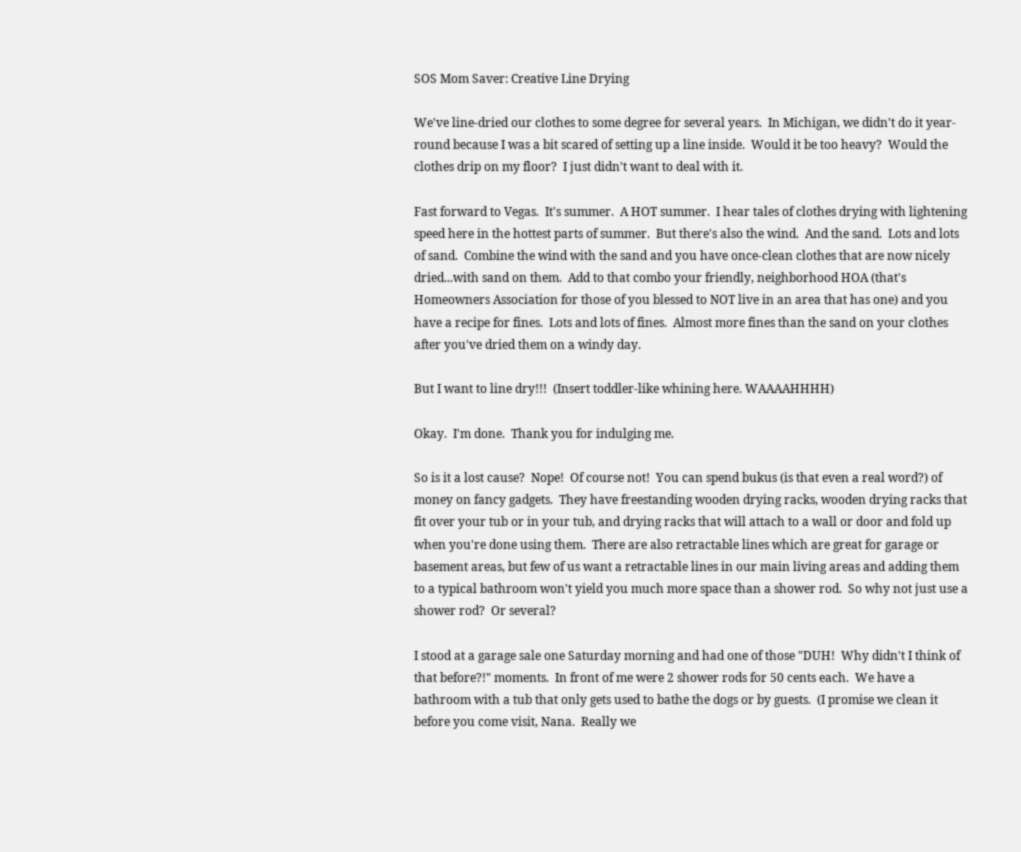SOS Mom Saver: Creative Line Drying

We've line-dried our clothes to some degree for several years.  In Michigan, we didn't do it year-round because I was a bit scared of setting up a line inside.  Would it be too heavy?  Would the clothes drip on my floor?  I just didn't want to deal with it.

Fast forward to Vegas.  It's summer.  A HOT summer.  I hear tales of clothes drying with lightening speed here in the hottest parts of summer.  But there's also the wind.  And the sand.  Lots and lots of sand.  Combine the wind with the sand and you have once-clean clothes that are now nicely dried...with sand on them.  Add to that combo your friendly, neighborhood HOA (that's Homeowners Association for those of you blessed to NOT live in an area that has one) and you have a recipe for fines.  Lots and lots of fines.  Almost more fines than the sand on your clothes after you've dried them on a windy day.

But I want to line dry!!!  (Insert toddler-like whining here. WAAAAHHHH)

Okay.  I'm done.  Thank you for indulging me.

So is it a lost cause?  Nope!  Of course not!  You can spend bukus (is that even a real word?) of money on fancy gadgets.  They have freestanding wooden drying racks, wooden drying racks that fit over your tub or in your tub, and drying racks that will attach to a wall or door and fold up when you're done using them.  There are also retractable lines which are great for garage or basement areas, but few of us want a retractable lines in our main living areas and adding them to a typical bathroom won't yield you much more space than a shower rod.  So why not just use a shower rod?  Or several?

I stood at a garage sale one Saturday morning and had one of those "DUH!  Why didn't I think of that before?!" moments.  In front of me were 2 shower rods for 50 cents each.  We have a bathroom with a tub that only gets used to bathe the dogs or by guests.  (I promise we clean it before you come visit, Nana.  Really we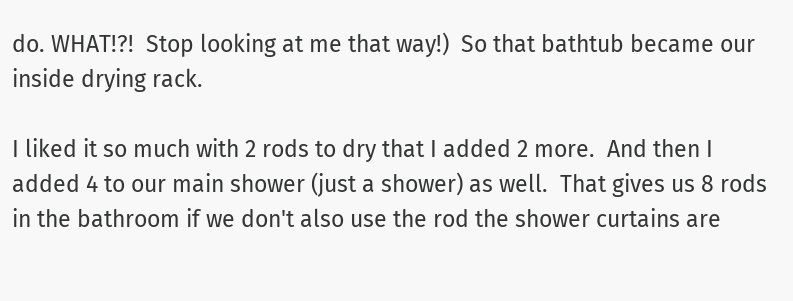do. WHAT!?!  Stop looking at me that way!)  So that bathtub became our inside drying rack.

I liked it so much with 2 rods to dry that I added 2 more.  And then I added 4 to our main shower (just a shower) as well.  That gives us 8 rods in the bathroom if we don't also use the rod the shower curtains are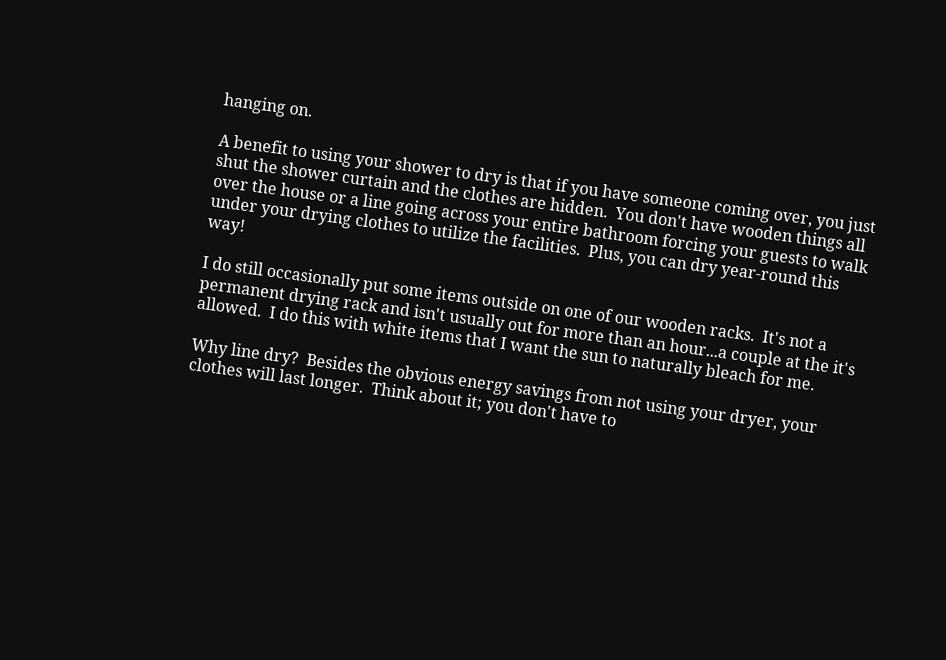hanging on.

A benefit to using your shower to dry is that if you have someone coming over, you just shut the shower curtain and the clothes are hidden.  You don't have wooden things all over the house or a line going across your entire bathroom forcing your guests to walk under your drying clothes to utilize the facilities.  Plus, you can dry year-round this way!

I do still occasionally put some items outside on one of our wooden racks.  It's not a permanent drying rack and isn't usually out for more than an hour...a couple at the it's allowed.  I do this with white items that I want the sun to naturally bleach for me.

Why line dry?  Besides the obvious energy savings from not using your dryer, your clothes will last longer.  Think about it; you don't have to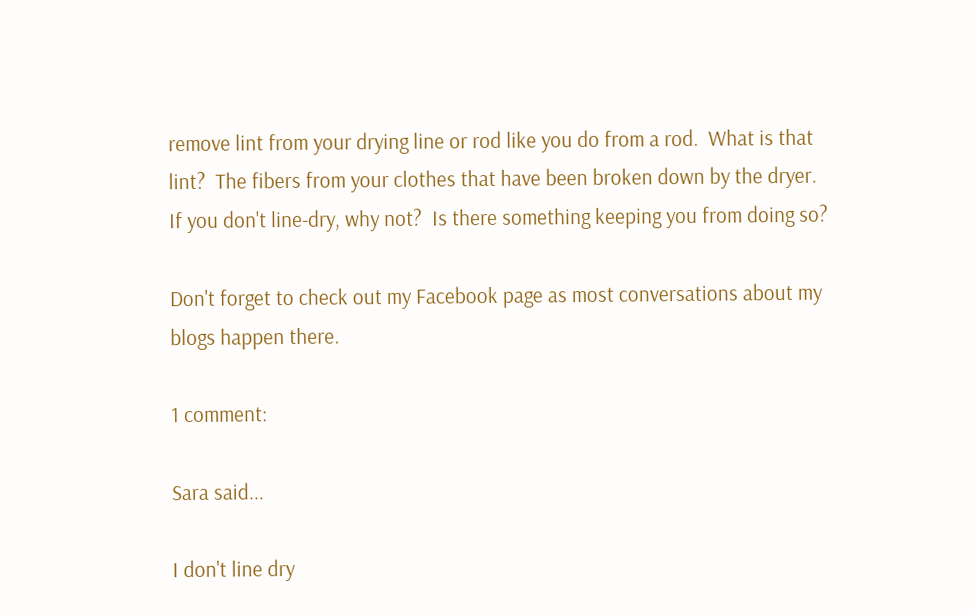remove lint from your drying line or rod like you do from a rod.  What is that lint?  The fibers from your clothes that have been broken down by the dryer.
If you don't line-dry, why not?  Is there something keeping you from doing so?

Don't forget to check out my Facebook page as most conversations about my blogs happen there.

1 comment:

Sara said...

I don't line dry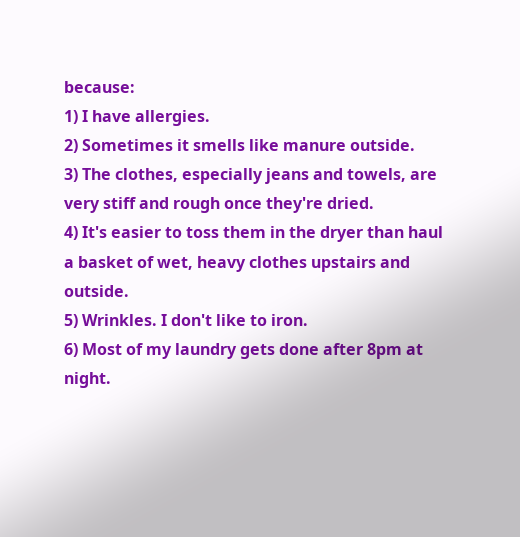because:
1) I have allergies.
2) Sometimes it smells like manure outside.
3) The clothes, especially jeans and towels, are very stiff and rough once they're dried.
4) It's easier to toss them in the dryer than haul a basket of wet, heavy clothes upstairs and outside.
5) Wrinkles. I don't like to iron.
6) Most of my laundry gets done after 8pm at night.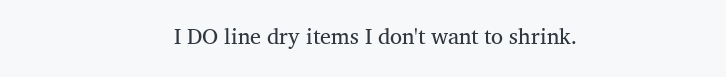I DO line dry items I don't want to shrink.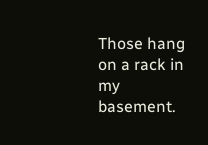Those hang on a rack in my basement.